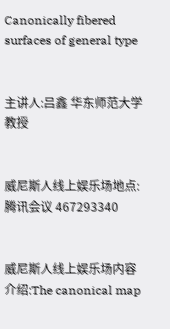Canonically fibered surfaces of general type


主讲人:吕鑫 华东师范大学教授


威尼斯人线上娱乐场地点:腾讯会议 467293340


威尼斯人线上娱乐场内容介绍:The canonical map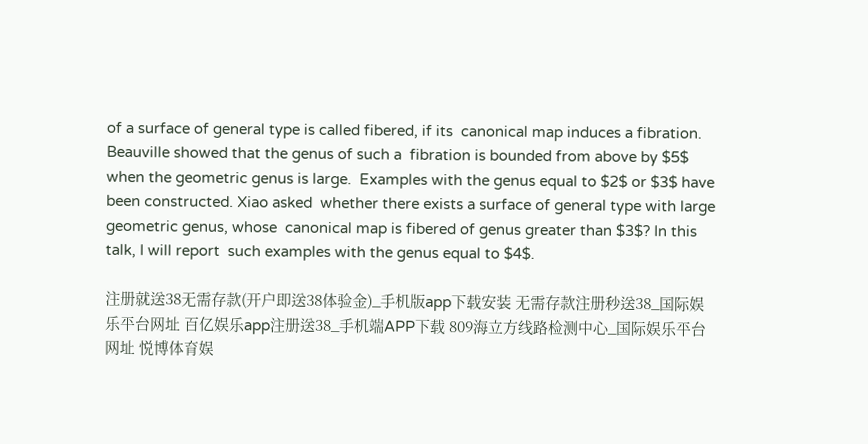of a surface of general type is called fibered, if its  canonical map induces a fibration. Beauville showed that the genus of such a  fibration is bounded from above by $5$ when the geometric genus is large.  Examples with the genus equal to $2$ or $3$ have been constructed. Xiao asked  whether there exists a surface of general type with large geometric genus, whose  canonical map is fibered of genus greater than $3$? In this talk, I will report  such examples with the genus equal to $4$.

注册就送38无需存款(开户即送38体验金)_手机版app下载安装 无需存款注册秒送38_国际娱乐平台网址 百亿娱乐app注册送38_手机端APP下载 809海立方线路检测中心_国际娱乐平台网址 悦博体育娱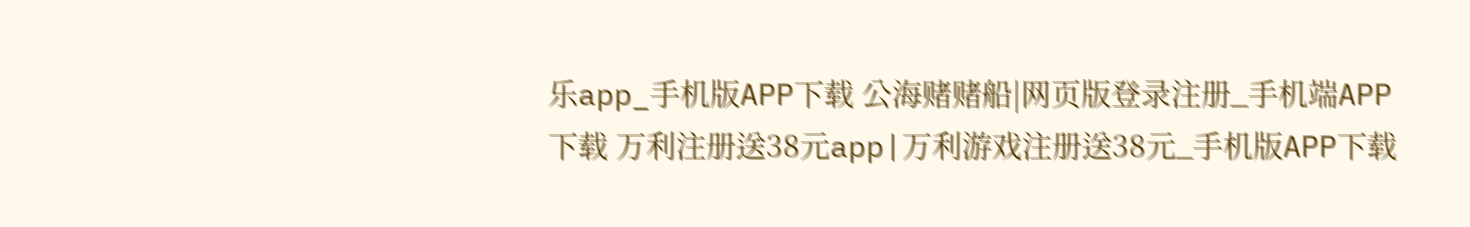乐app_手机版APP下载 公海赌赌船|网页版登录注册_手机端APP下载 万利注册送38元app|万利游戏注册送38元_手机版APP下载